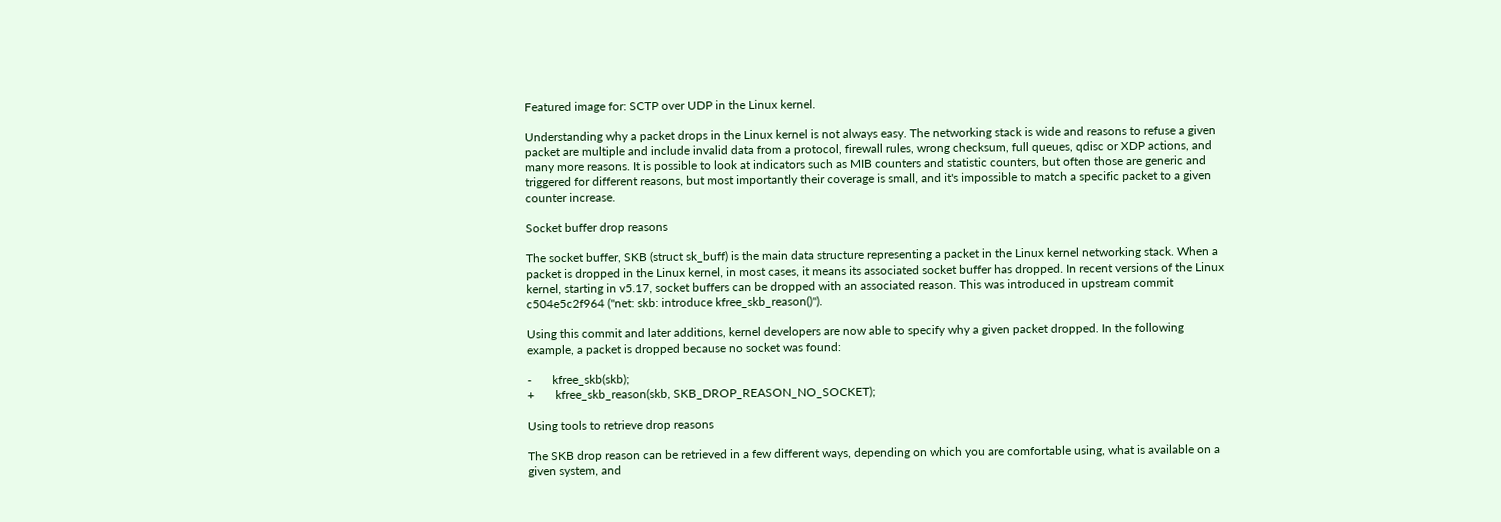Featured image for: SCTP over UDP in the Linux kernel.

Understanding why a packet drops in the Linux kernel is not always easy. The networking stack is wide and reasons to refuse a given packet are multiple and include invalid data from a protocol, firewall rules, wrong checksum, full queues, qdisc or XDP actions, and many more reasons. It is possible to look at indicators such as MIB counters and statistic counters, but often those are generic and triggered for different reasons, but most importantly their coverage is small, and it's impossible to match a specific packet to a given counter increase.

Socket buffer drop reasons

The socket buffer, SKB (struct sk_buff) is the main data structure representing a packet in the Linux kernel networking stack. When a packet is dropped in the Linux kernel, in most cases, it means its associated socket buffer has dropped. In recent versions of the Linux kernel, starting in v5.17, socket buffers can be dropped with an associated reason. This was introduced in upstream commit c504e5c2f964 ("net: skb: introduce kfree_skb_reason()").

Using this commit and later additions, kernel developers are now able to specify why a given packet dropped. In the following example, a packet is dropped because no socket was found:

-       kfree_skb(skb);
+       kfree_skb_reason(skb, SKB_DROP_REASON_NO_SOCKET);

Using tools to retrieve drop reasons

The SKB drop reason can be retrieved in a few different ways, depending on which you are comfortable using, what is available on a given system, and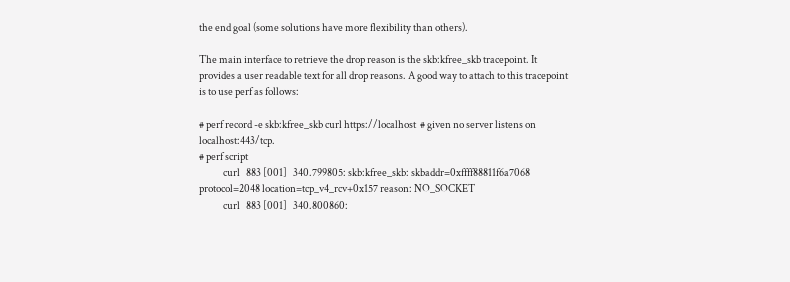the end goal (some solutions have more flexibility than others).

The main interface to retrieve the drop reason is the skb:kfree_skb tracepoint. It provides a user readable text for all drop reasons. A good way to attach to this tracepoint is to use perf as follows:

# perf record -e skb:kfree_skb curl https://localhost  # given no server listens on localhost:443/tcp.
# perf script
            curl   883 [001]   340.799805: skb:kfree_skb: skbaddr=0xffff88811f6a7068 protocol=2048 location=tcp_v4_rcv+0x157 reason: NO_SOCKET
            curl   883 [001]   340.800860: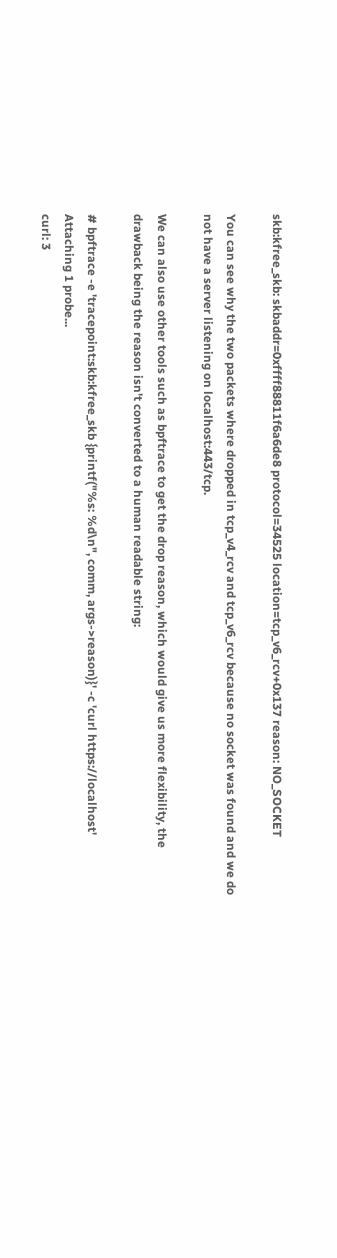skb:kfree_skb: skbaddr=0xffff88811f6a6de8 protocol=34525 location=tcp_v6_rcv+0x137 reason: NO_SOCKET

You can see why the two packets where dropped in tcp_v4_rcv and tcp_v6_rcv because no socket was found and we do not have a server listening on localhost:443/tcp.

We can also use other tools such as bpftrace to get the drop reason, which would give us more flexibility, the drawback being the reason isn't converted to a human readable string:

# bpftrace -e 'tracepoint:skb:kfree_skb {printf("%s: %d\n", comm, args->reason)}' -c 'curl https://localhost'
Attaching 1 probe...
curl: 3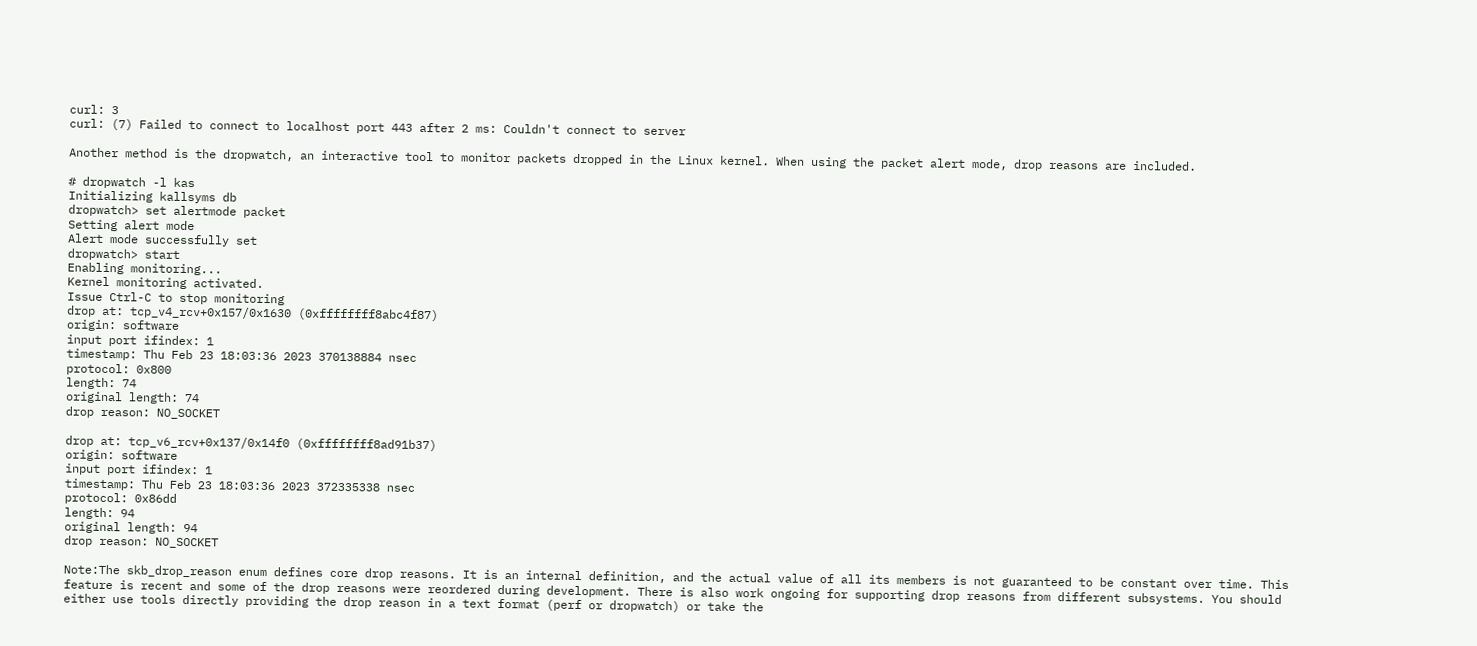curl: 3
curl: (7) Failed to connect to localhost port 443 after 2 ms: Couldn't connect to server

Another method is the dropwatch, an interactive tool to monitor packets dropped in the Linux kernel. When using the packet alert mode, drop reasons are included.

# dropwatch -l kas
Initializing kallsyms db
dropwatch> set alertmode packet
Setting alert mode
Alert mode successfully set
dropwatch> start
Enabling monitoring...
Kernel monitoring activated.
Issue Ctrl-C to stop monitoring
drop at: tcp_v4_rcv+0x157/0x1630 (0xffffffff8abc4f87)
origin: software
input port ifindex: 1
timestamp: Thu Feb 23 18:03:36 2023 370138884 nsec
protocol: 0x800
length: 74
original length: 74
drop reason: NO_SOCKET

drop at: tcp_v6_rcv+0x137/0x14f0 (0xffffffff8ad91b37)
origin: software
input port ifindex: 1
timestamp: Thu Feb 23 18:03:36 2023 372335338 nsec
protocol: 0x86dd
length: 94
original length: 94
drop reason: NO_SOCKET

Note:The skb_drop_reason enum defines core drop reasons. It is an internal definition, and the actual value of all its members is not guaranteed to be constant over time. This feature is recent and some of the drop reasons were reordered during development. There is also work ongoing for supporting drop reasons from different subsystems. You should either use tools directly providing the drop reason in a text format (perf or dropwatch) or take the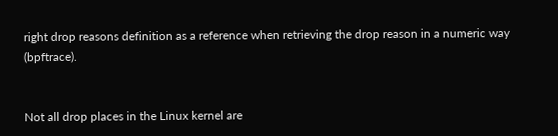right drop reasons definition as a reference when retrieving the drop reason in a numeric way (bpftrace).


Not all drop places in the Linux kernel are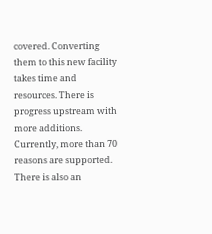covered. Converting them to this new facility takes time and resources. There is progress upstream with more additions. Currently, more than 70 reasons are supported. There is also an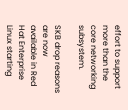effort to support more than the core networking subsystem.

SKB drop reasons are now available in Red Hat Enterprise Linux starting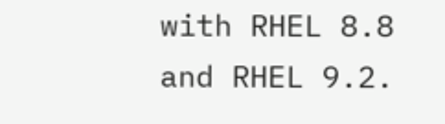with RHEL 8.8 and RHEL 9.2.